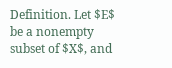Definition. Let $E$ be a nonempty subset of $X$, and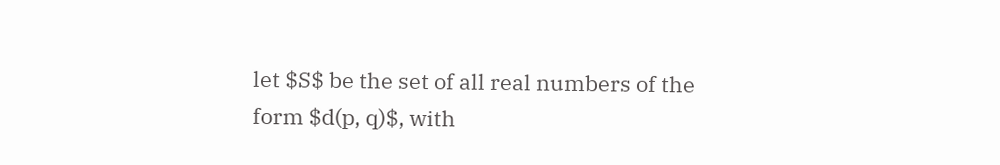let $S$ be the set of all real numbers of the form $d(p, q)$, with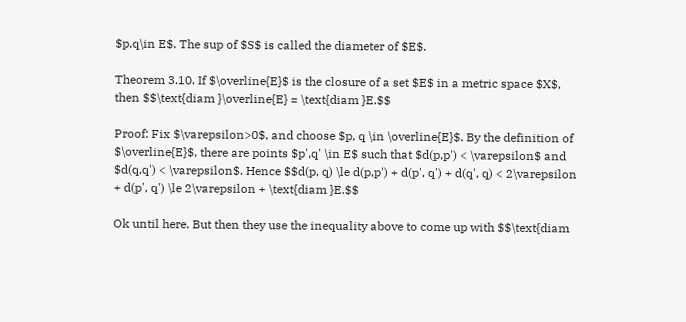$p,q\in E$. The sup of $S$ is called the diameter of $E$.

Theorem 3.10. If $\overline{E}$ is the closure of a set $E$ in a metric space $X$, then $$\text{diam }\overline{E} = \text{diam }E.$$

Proof: Fix $\varepsilon>0$, and choose $p, q \in \overline{E}$. By the definition of $\overline{E}$, there are points $p',q' \in E$ such that $d(p,p') < \varepsilon$ and $d(q,q') < \varepsilon$. Hence $$d(p, q) \le d(p,p') + d(p', q') + d(q', q) < 2\varepsilon + d(p', q') \le 2\varepsilon + \text{diam }E.$$

Ok until here. But then they use the inequality above to come up with $$\text{diam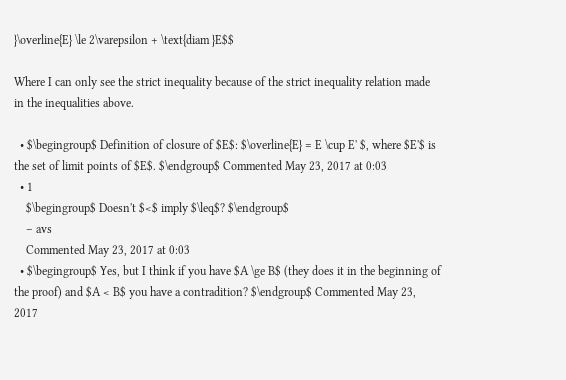}\overline{E} \le 2\varepsilon + \text{diam }E$$

Where I can only see the strict inequality because of the strict inequality relation made in the inequalities above.

  • $\begingroup$ Definition of closure of $E$: $\overline{E} = E \cup E' $, where $E'$ is the set of limit points of $E$. $\endgroup$ Commented May 23, 2017 at 0:03
  • 1
    $\begingroup$ Doesn't $<$ imply $\leq$? $\endgroup$
    – avs
    Commented May 23, 2017 at 0:03
  • $\begingroup$ Yes, but I think if you have $A \ge B$ (they does it in the beginning of the proof) and $A < B$ you have a contradition? $\endgroup$ Commented May 23, 2017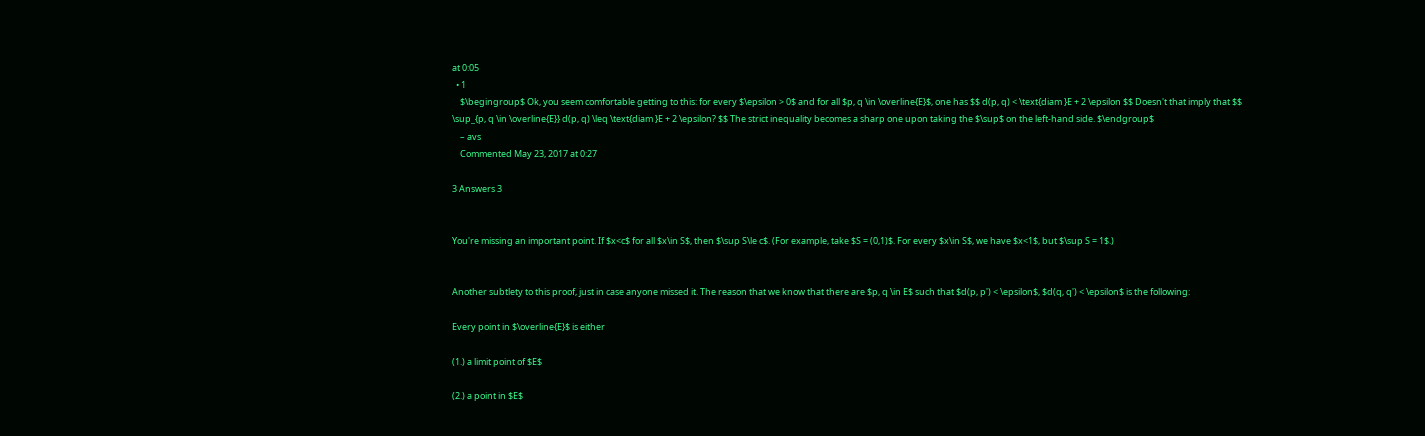at 0:05
  • 1
    $\begingroup$ Ok, you seem comfortable getting to this: for every $\epsilon > 0$ and for all $p, q \in \overline{E}$, one has $$ d(p, q) < \text{diam }E + 2 \epsilon $$ Doesn't that imply that $$ \sup_{p, q \in \overline{E}} d(p, q) \leq \text{diam }E + 2 \epsilon? $$ The strict inequality becomes a sharp one upon taking the $\sup$ on the left-hand side. $\endgroup$
    – avs
    Commented May 23, 2017 at 0:27

3 Answers 3


You're missing an important point. If $x<c$ for all $x\in S$, then $\sup S\le c$. (For example, take $S = (0,1)$. For every $x\in S$, we have $x<1$, but $\sup S = 1$.)


Another subtlety to this proof, just in case anyone missed it. The reason that we know that there are $p, q \in E$ such that $d(p, p') < \epsilon$, $d(q, q') < \epsilon$ is the following:

Every point in $\overline{E}$ is either

(1.) a limit point of $E$

(2.) a point in $E$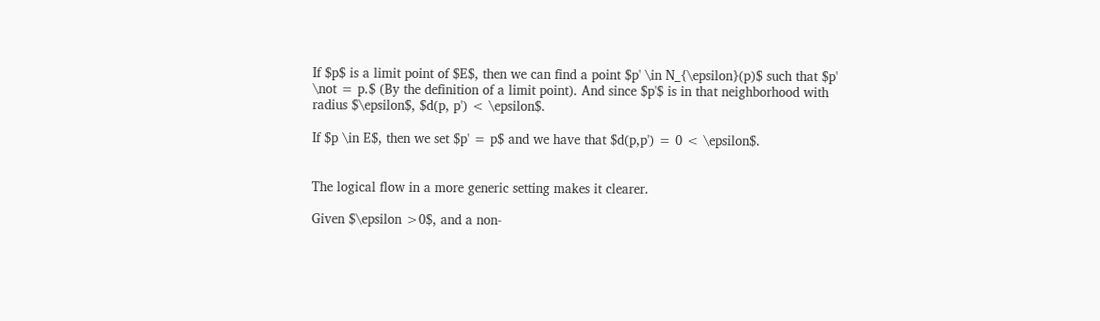If $p$ is a limit point of $E$, then we can find a point $p' \in N_{\epsilon}(p)$ such that $p' \not = p.$ (By the definition of a limit point). And since $p'$ is in that neighborhood with radius $\epsilon$, $d(p, p') < \epsilon$.

If $p \in E$, then we set $p' = p$ and we have that $d(p,p') = 0 < \epsilon$.


The logical flow in a more generic setting makes it clearer.

Given $\epsilon >0$, and a non-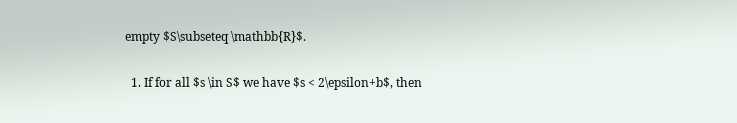empty $S\subseteq \mathbb{R}$.

  1. If for all $s \in S$ we have $s < 2\epsilon+b$, then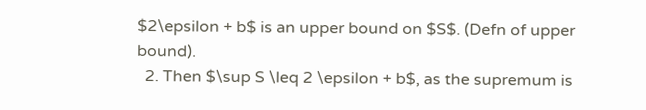$2\epsilon + b$ is an upper bound on $S$. (Defn of upper bound).
  2. Then $\sup S \leq 2 \epsilon + b$, as the supremum is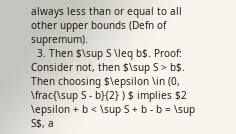always less than or equal to all other upper bounds (Defn of supremum).
  3. Then $\sup S \leq b$. Proof: Consider not, then $\sup S > b$. Then choosing $\epsilon \in (0, \frac{\sup S - b}{2} ) $ implies $2 \epsilon + b < \sup S + b - b = \sup S$, a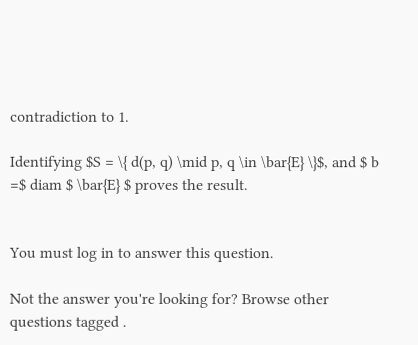contradiction to 1.

Identifying $S = \{ d(p, q) \mid p, q \in \bar{E} \}$, and $ b =$ diam $ \bar{E} $ proves the result.


You must log in to answer this question.

Not the answer you're looking for? Browse other questions tagged .